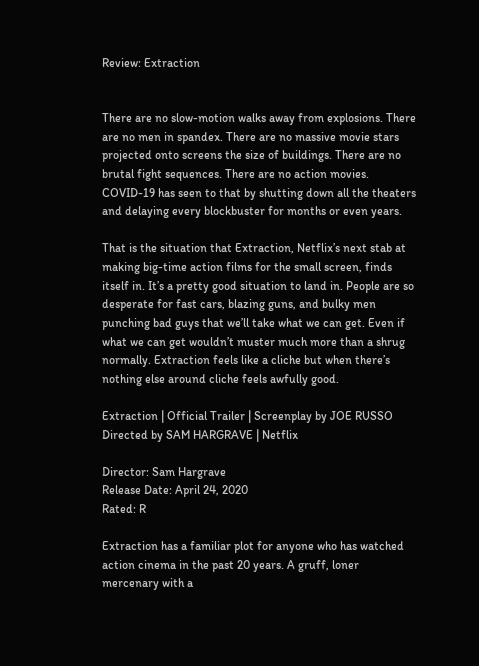Review: Extraction


There are no slow-motion walks away from explosions. There are no men in spandex. There are no massive movie stars projected onto screens the size of buildings. There are no brutal fight sequences. There are no action movies. COVID-19 has seen to that by shutting down all the theaters and delaying every blockbuster for months or even years.

That is the situation that Extraction, Netflix’s next stab at making big-time action films for the small screen, finds itself in. It’s a pretty good situation to land in. People are so desperate for fast cars, blazing guns, and bulky men punching bad guys that we’ll take what we can get. Even if what we can get wouldn’t muster much more than a shrug normally. Extraction feels like a cliche but when there’s nothing else around cliche feels awfully good.

Extraction | Official Trailer | Screenplay by JOE RUSSO Directed by SAM HARGRAVE | Netflix

Director: Sam Hargrave
Release Date: April 24, 2020
Rated: R

Extraction has a familiar plot for anyone who has watched action cinema in the past 20 years. A gruff, loner mercenary with a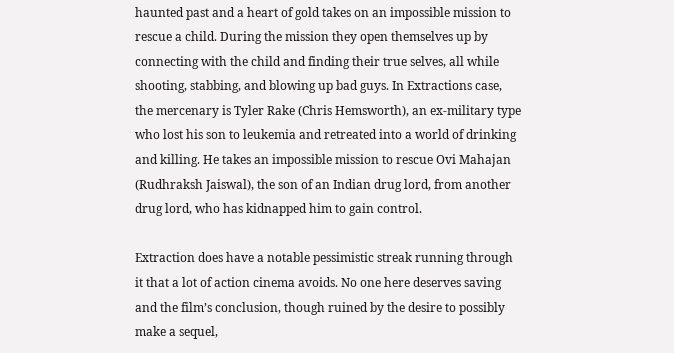haunted past and a heart of gold takes on an impossible mission to rescue a child. During the mission they open themselves up by connecting with the child and finding their true selves, all while shooting, stabbing, and blowing up bad guys. In Extractions case, the mercenary is Tyler Rake (Chris Hemsworth), an ex-military type who lost his son to leukemia and retreated into a world of drinking and killing. He takes an impossible mission to rescue Ovi Mahajan (Rudhraksh Jaiswal), the son of an Indian drug lord, from another drug lord, who has kidnapped him to gain control.

Extraction does have a notable pessimistic streak running through it that a lot of action cinema avoids. No one here deserves saving and the film’s conclusion, though ruined by the desire to possibly make a sequel,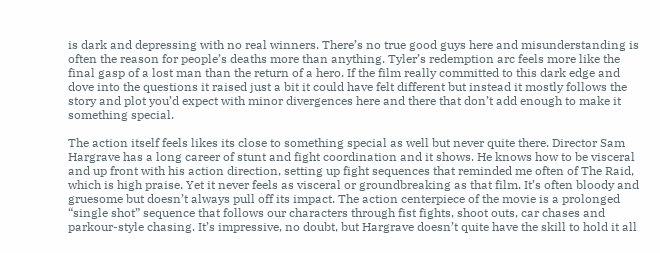is dark and depressing with no real winners. There’s no true good guys here and misunderstanding is often the reason for people’s deaths more than anything. Tyler’s redemption arc feels more like the final gasp of a lost man than the return of a hero. If the film really committed to this dark edge and dove into the questions it raised just a bit it could have felt different but instead it mostly follows the story and plot you’d expect with minor divergences here and there that don’t add enough to make it something special.

The action itself feels likes its close to something special as well but never quite there. Director Sam Hargrave has a long career of stunt and fight coordination and it shows. He knows how to be visceral and up front with his action direction, setting up fight sequences that reminded me often of The Raid, which is high praise. Yet it never feels as visceral or groundbreaking as that film. It’s often bloody and gruesome but doesn’t always pull off its impact. The action centerpiece of the movie is a prolonged “single shot” sequence that follows our characters through fist fights, shoot outs, car chases and parkour-style chasing. It’s impressive, no doubt, but Hargrave doesn’t quite have the skill to hold it all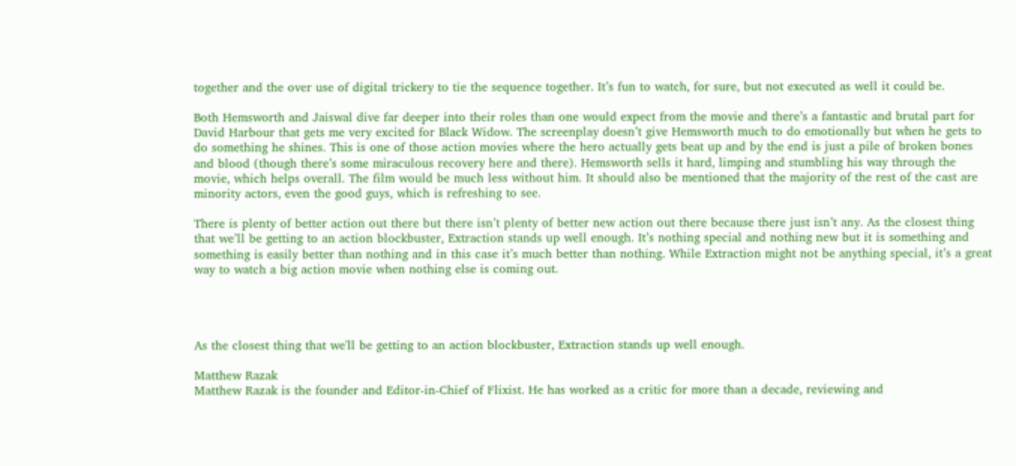together and the over use of digital trickery to tie the sequence together. It’s fun to watch, for sure, but not executed as well it could be.

Both Hemsworth and Jaiswal dive far deeper into their roles than one would expect from the movie and there’s a fantastic and brutal part for David Harbour that gets me very excited for Black Widow. The screenplay doesn’t give Hemsworth much to do emotionally but when he gets to do something he shines. This is one of those action movies where the hero actually gets beat up and by the end is just a pile of broken bones and blood (though there’s some miraculous recovery here and there). Hemsworth sells it hard, limping and stumbling his way through the movie, which helps overall. The film would be much less without him. It should also be mentioned that the majority of the rest of the cast are minority actors, even the good guys, which is refreshing to see.

There is plenty of better action out there but there isn’t plenty of better new action out there because there just isn’t any. As the closest thing that we’ll be getting to an action blockbuster, Extraction stands up well enough. It’s nothing special and nothing new but it is something and something is easily better than nothing and in this case it’s much better than nothing. While Extraction might not be anything special, it’s a great way to watch a big action movie when nothing else is coming out.




As the closest thing that we'll be getting to an action blockbuster, Extraction stands up well enough.

Matthew Razak
Matthew Razak is the founder and Editor-in-Chief of Flixist. He has worked as a critic for more than a decade, reviewing and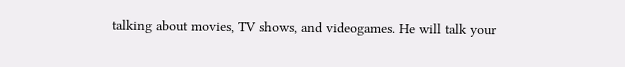talking about movies, TV shows, and videogames. He will talk your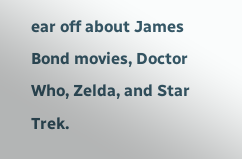ear off about James Bond movies, Doctor Who, Zelda, and Star Trek.